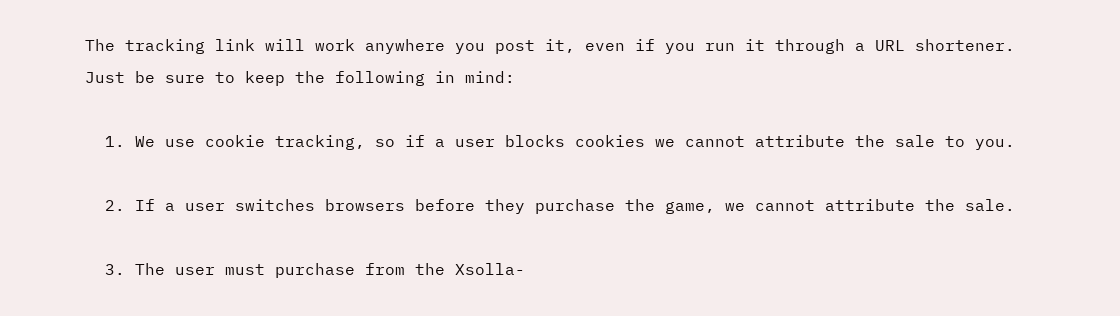The tracking link will work anywhere you post it, even if you run it through a URL shortener. Just be sure to keep the following in mind:

  1. We use cookie tracking, so if a user blocks cookies we cannot attribute the sale to you.

  2. If a user switches browsers before they purchase the game, we cannot attribute the sale.

  3. The user must purchase from the Xsolla-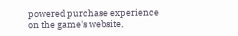powered purchase experience on the game's website,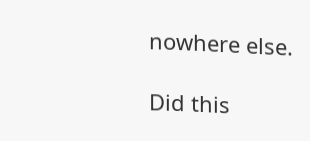nowhere else.

Did this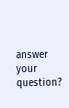answer your question?